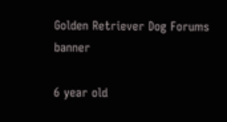Golden Retriever Dog Forums banner

6 year old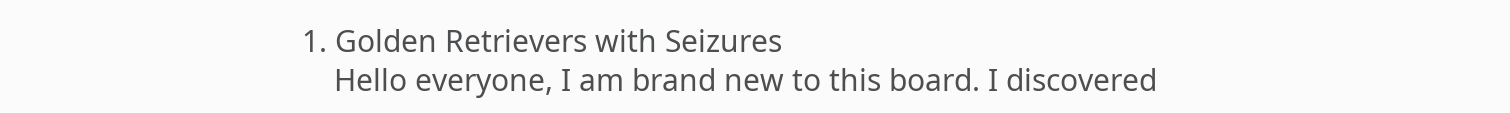1. Golden Retrievers with Seizures
    Hello everyone, I am brand new to this board. I discovered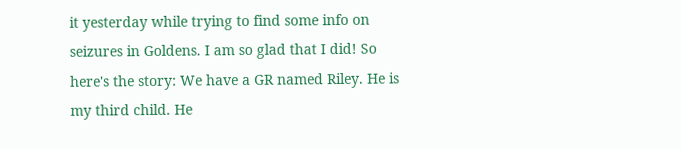it yesterday while trying to find some info on seizures in Goldens. I am so glad that I did! So here's the story: We have a GR named Riley. He is my third child. He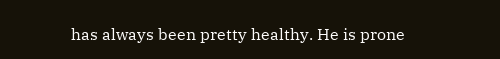has always been pretty healthy. He is prone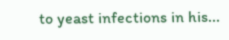to yeast infections in his...